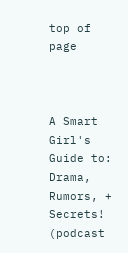top of page



A Smart Girl's Guide to: Drama, Rumors, + Secrets! (podcast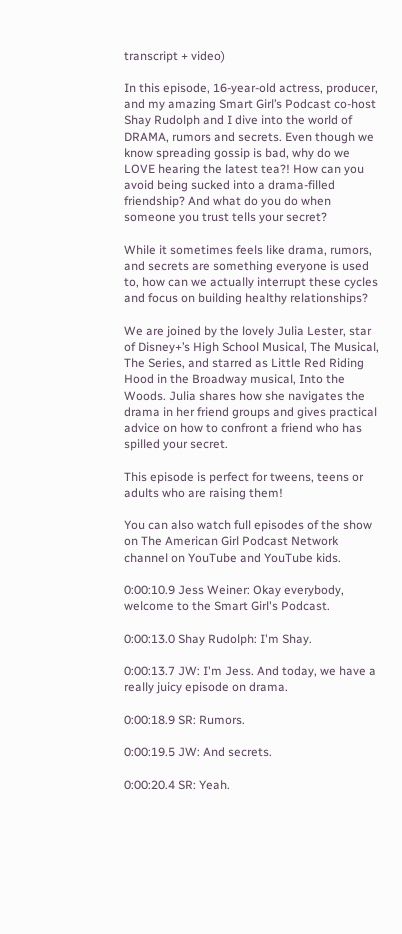transcript + video)

In this episode, 16-year-old actress, producer, and my amazing Smart Girl’s Podcast co-host Shay Rudolph and I dive into the world of DRAMA, rumors and secrets. Even though we know spreading gossip is bad, why do we LOVE hearing the latest tea?! How can you avoid being sucked into a drama-filled friendship? And what do you do when someone you trust tells your secret?

While it sometimes feels like drama, rumors, and secrets are something everyone is used to, how can we actually interrupt these cycles and focus on building healthy relationships?

We are joined by the lovely Julia Lester, star of Disney+’s High School Musical, The Musical, The Series, and starred as Little Red Riding Hood in the Broadway musical, Into the Woods. Julia shares how she navigates the drama in her friend groups and gives practical advice on how to confront a friend who has spilled your secret.

This episode is perfect for tweens, teens or adults who are raising them!

You can also watch full episodes of the show on The American Girl Podcast Network channel on YouTube and YouTube kids.

0:00:10.9 Jess Weiner: Okay everybody, welcome to the Smart Girl's Podcast.

0:00:13.0 Shay Rudolph: I'm Shay.

0:00:13.7 JW: I'm Jess. And today, we have a really juicy episode on drama.

0:00:18.9 SR: Rumors.

0:00:19.5 JW: And secrets.

0:00:20.4 SR: Yeah.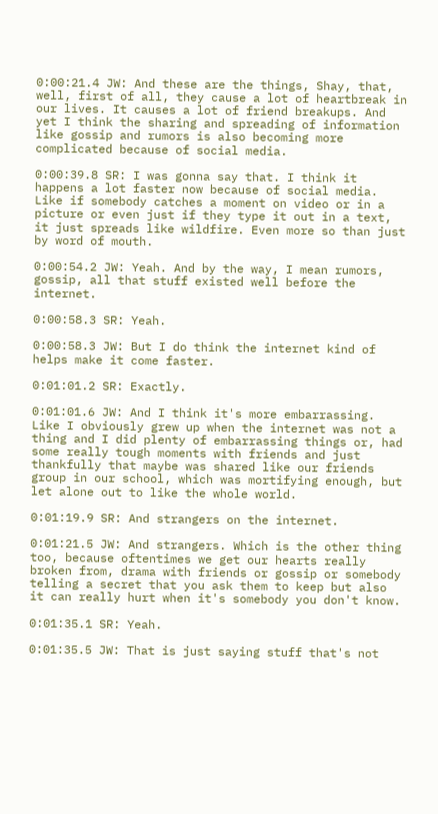0:00:21.4 JW: And these are the things, Shay, that, well, first of all, they cause a lot of heartbreak in our lives. It causes a lot of friend breakups. And yet I think the sharing and spreading of information like gossip and rumors is also becoming more complicated because of social media.

0:00:39.8 SR: I was gonna say that. I think it happens a lot faster now because of social media. Like if somebody catches a moment on video or in a picture or even just if they type it out in a text, it just spreads like wildfire. Even more so than just by word of mouth.

0:00:54.2 JW: Yeah. And by the way, I mean rumors, gossip, all that stuff existed well before the internet.

0:00:58.3 SR: Yeah.

0:00:58.3 JW: But I do think the internet kind of helps make it come faster.

0:01:01.2 SR: Exactly.

0:01:01.6 JW: And I think it's more embarrassing. Like I obviously grew up when the internet was not a thing and I did plenty of embarrassing things or, had some really tough moments with friends and just thankfully that maybe was shared like our friends group in our school, which was mortifying enough, but let alone out to like the whole world.

0:01:19.9 SR: And strangers on the internet.

0:01:21.5 JW: And strangers. Which is the other thing too, because oftentimes we get our hearts really broken from, drama with friends or gossip or somebody telling a secret that you ask them to keep but also it can really hurt when it's somebody you don't know.

0:01:35.1 SR: Yeah.

0:01:35.5 JW: That is just saying stuff that's not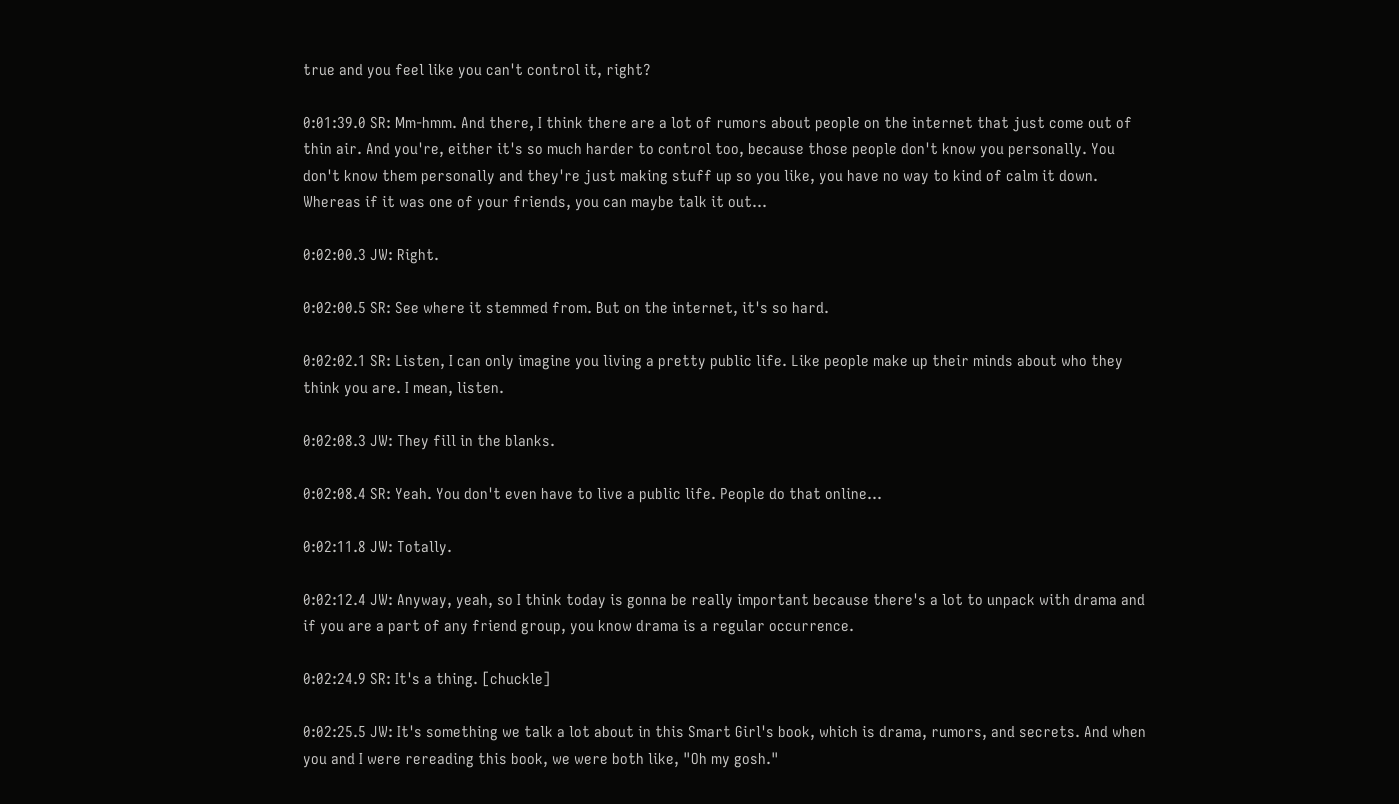true and you feel like you can't control it, right?

0:01:39.0 SR: Mm-hmm. And there, I think there are a lot of rumors about people on the internet that just come out of thin air. And you're, either it's so much harder to control too, because those people don't know you personally. You don't know them personally and they're just making stuff up so you like, you have no way to kind of calm it down. Whereas if it was one of your friends, you can maybe talk it out...

0:02:00.3 JW: Right.

0:02:00.5 SR: See where it stemmed from. But on the internet, it's so hard.

0:02:02.1 SR: Listen, I can only imagine you living a pretty public life. Like people make up their minds about who they think you are. I mean, listen.

0:02:08.3 JW: They fill in the blanks.

0:02:08.4 SR: Yeah. You don't even have to live a public life. People do that online...

0:02:11.8 JW: Totally.

0:02:12.4 JW: Anyway, yeah, so I think today is gonna be really important because there's a lot to unpack with drama and if you are a part of any friend group, you know drama is a regular occurrence.

0:02:24.9 SR: It's a thing. [chuckle]

0:02:25.5 JW: It's something we talk a lot about in this Smart Girl's book, which is drama, rumors, and secrets. And when you and I were rereading this book, we were both like, "Oh my gosh."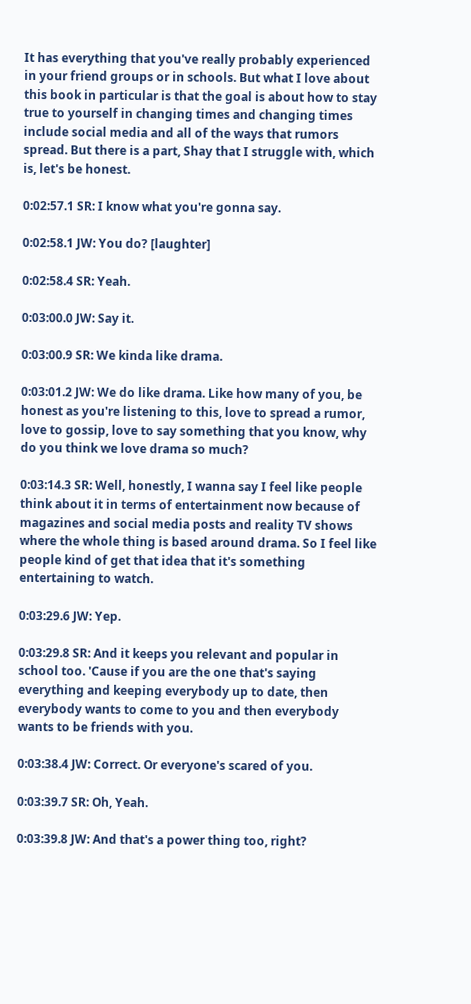It has everything that you've really probably experienced in your friend groups or in schools. But what I love about this book in particular is that the goal is about how to stay true to yourself in changing times and changing times include social media and all of the ways that rumors spread. But there is a part, Shay that I struggle with, which is, let's be honest.

0:02:57.1 SR: I know what you're gonna say.

0:02:58.1 JW: You do? [laughter]

0:02:58.4 SR: Yeah.

0:03:00.0 JW: Say it.

0:03:00.9 SR: We kinda like drama.

0:03:01.2 JW: We do like drama. Like how many of you, be honest as you're listening to this, love to spread a rumor, love to gossip, love to say something that you know, why do you think we love drama so much?

0:03:14.3 SR: Well, honestly, I wanna say I feel like people think about it in terms of entertainment now because of magazines and social media posts and reality TV shows where the whole thing is based around drama. So I feel like people kind of get that idea that it's something entertaining to watch.

0:03:29.6 JW: Yep.

0:03:29.8 SR: And it keeps you relevant and popular in school too. 'Cause if you are the one that's saying everything and keeping everybody up to date, then everybody wants to come to you and then everybody wants to be friends with you.

0:03:38.4 JW: Correct. Or everyone's scared of you.

0:03:39.7 SR: Oh, Yeah.

0:03:39.8 JW: And that's a power thing too, right?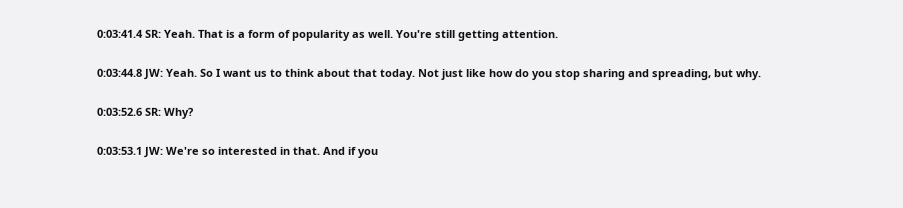0:03:41.4 SR: Yeah. That is a form of popularity as well. You're still getting attention.

0:03:44.8 JW: Yeah. So I want us to think about that today. Not just like how do you stop sharing and spreading, but why.

0:03:52.6 SR: Why?

0:03:53.1 JW: We're so interested in that. And if you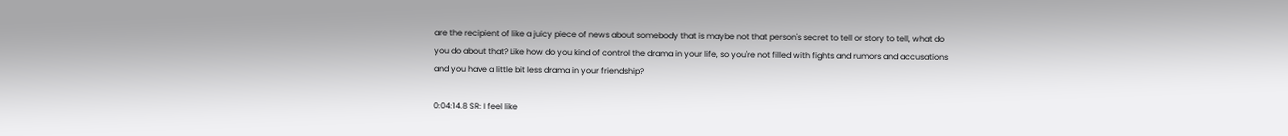are the recipient of like a juicy piece of news about somebody that is maybe not that person's secret to tell or story to tell, what do you do about that? Like how do you kind of control the drama in your life, so you're not filled with fights and rumors and accusations and you have a little bit less drama in your friendship?

0:04:14.8 SR: I feel like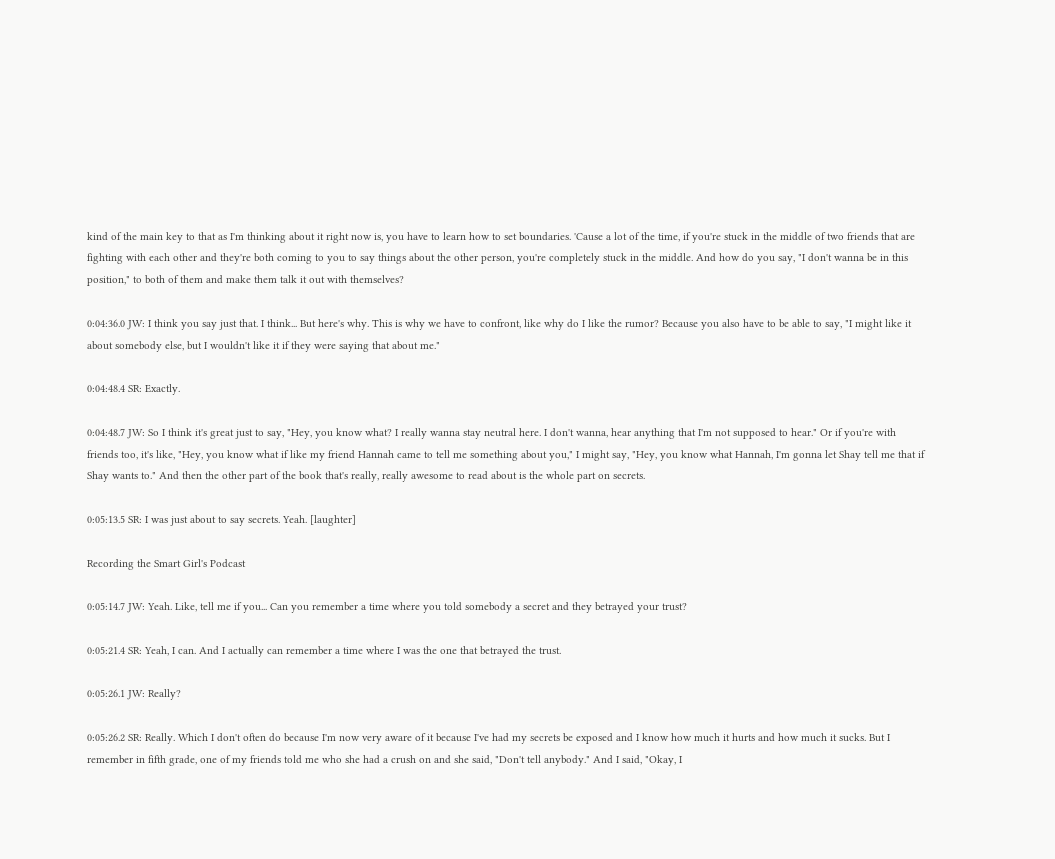kind of the main key to that as I'm thinking about it right now is, you have to learn how to set boundaries. 'Cause a lot of the time, if you're stuck in the middle of two friends that are fighting with each other and they're both coming to you to say things about the other person, you're completely stuck in the middle. And how do you say, "I don't wanna be in this position," to both of them and make them talk it out with themselves?

0:04:36.0 JW: I think you say just that. I think... But here's why. This is why we have to confront, like why do I like the rumor? Because you also have to be able to say, "I might like it about somebody else, but I wouldn't like it if they were saying that about me."

0:04:48.4 SR: Exactly.

0:04:48.7 JW: So I think it's great just to say, "Hey, you know what? I really wanna stay neutral here. I don't wanna, hear anything that I'm not supposed to hear." Or if you're with friends too, it's like, "Hey, you know what if like my friend Hannah came to tell me something about you," I might say, "Hey, you know what Hannah, I'm gonna let Shay tell me that if Shay wants to." And then the other part of the book that's really, really awesome to read about is the whole part on secrets.

0:05:13.5 SR: I was just about to say secrets. Yeah. [laughter]

Recording the Smart Girl's Podcast

0:05:14.7 JW: Yeah. Like, tell me if you... Can you remember a time where you told somebody a secret and they betrayed your trust?

0:05:21.4 SR: Yeah, I can. And I actually can remember a time where I was the one that betrayed the trust.

0:05:26.1 JW: Really?

0:05:26.2 SR: Really. Which I don't often do because I'm now very aware of it because I've had my secrets be exposed and I know how much it hurts and how much it sucks. But I remember in fifth grade, one of my friends told me who she had a crush on and she said, "Don't tell anybody." And I said, "Okay, I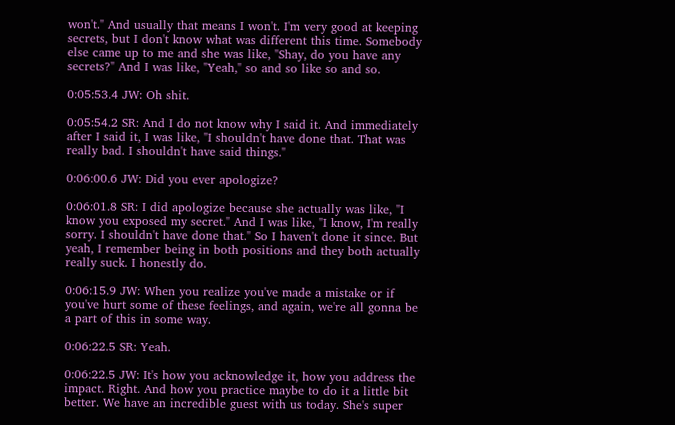won't." And usually that means I won't. I'm very good at keeping secrets, but I don't know what was different this time. Somebody else came up to me and she was like, "Shay, do you have any secrets?" And I was like, "Yeah," so and so like so and so.

0:05:53.4 JW: Oh shit.

0:05:54.2 SR: And I do not know why I said it. And immediately after I said it, I was like, "I shouldn't have done that. That was really bad. I shouldn't have said things."

0:06:00.6 JW: Did you ever apologize?

0:06:01.8 SR: I did apologize because she actually was like, "I know you exposed my secret." And I was like, "I know, I'm really sorry. I shouldn't have done that." So I haven't done it since. But yeah, I remember being in both positions and they both actually really suck. I honestly do.

0:06:15.9 JW: When you realize you've made a mistake or if you've hurt some of these feelings, and again, we're all gonna be a part of this in some way.

0:06:22.5 SR: Yeah.

0:06:22.5 JW: It's how you acknowledge it, how you address the impact. Right. And how you practice maybe to do it a little bit better. We have an incredible guest with us today. She's super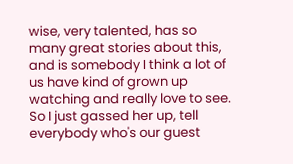wise, very talented, has so many great stories about this, and is somebody I think a lot of us have kind of grown up watching and really love to see. So I just gassed her up, tell everybody who's our guest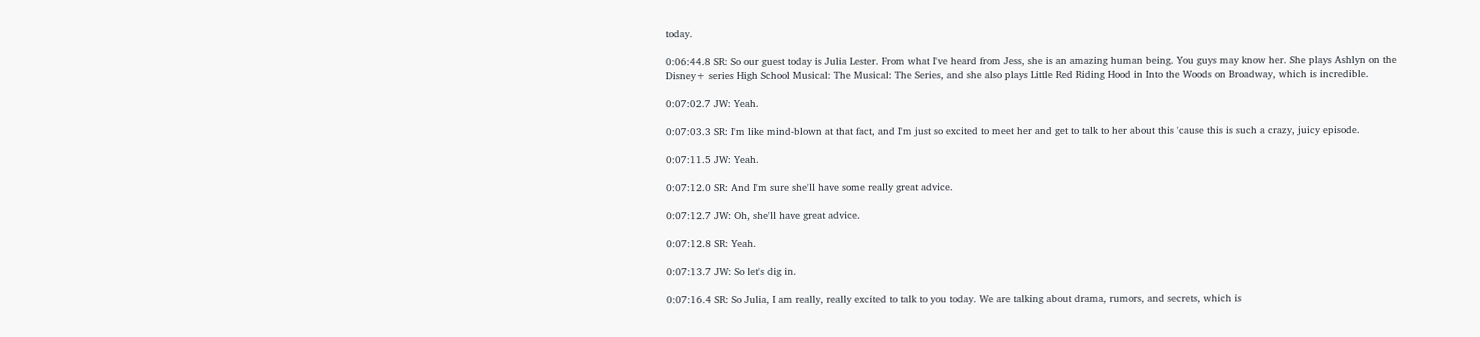today.

0:06:44.8 SR: So our guest today is Julia Lester. From what I've heard from Jess, she is an amazing human being. You guys may know her. She plays Ashlyn on the Disney+ series High School Musical: The Musical: The Series, and she also plays Little Red Riding Hood in Into the Woods on Broadway, which is incredible.

0:07:02.7 JW: Yeah.

0:07:03.3 SR: I'm like mind-blown at that fact, and I'm just so excited to meet her and get to talk to her about this 'cause this is such a crazy, juicy episode.

0:07:11.5 JW: Yeah.

0:07:12.0 SR: And I'm sure she'll have some really great advice.

0:07:12.7 JW: Oh, she'll have great advice.

0:07:12.8 SR: Yeah.

0:07:13.7 JW: So let's dig in.

0:07:16.4 SR: So Julia, I am really, really excited to talk to you today. We are talking about drama, rumors, and secrets, which is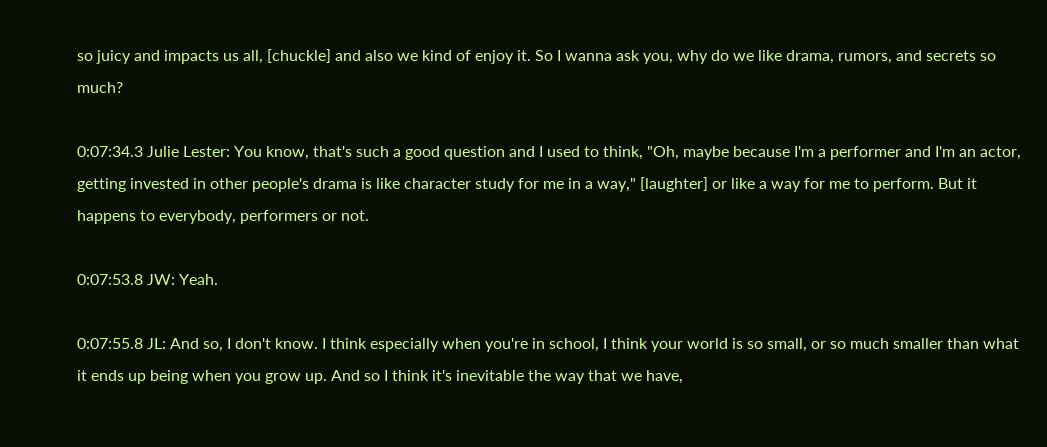so juicy and impacts us all, [chuckle] and also we kind of enjoy it. So I wanna ask you, why do we like drama, rumors, and secrets so much?

0:07:34.3 Julie Lester: You know, that's such a good question and I used to think, "Oh, maybe because I'm a performer and I'm an actor, getting invested in other people's drama is like character study for me in a way," [laughter] or like a way for me to perform. But it happens to everybody, performers or not.

0:07:53.8 JW: Yeah.

0:07:55.8 JL: And so, I don't know. I think especially when you're in school, I think your world is so small, or so much smaller than what it ends up being when you grow up. And so I think it's inevitable the way that we have,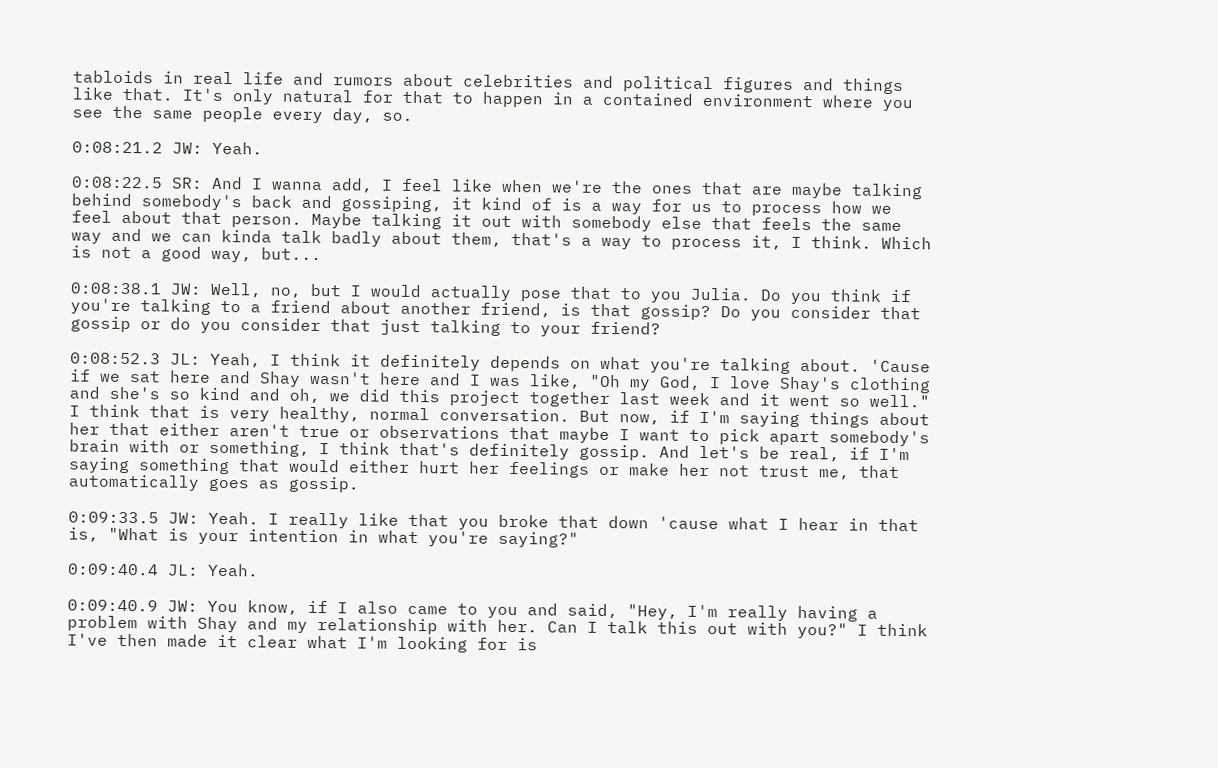tabloids in real life and rumors about celebrities and political figures and things like that. It's only natural for that to happen in a contained environment where you see the same people every day, so.

0:08:21.2 JW: Yeah.

0:08:22.5 SR: And I wanna add, I feel like when we're the ones that are maybe talking behind somebody's back and gossiping, it kind of is a way for us to process how we feel about that person. Maybe talking it out with somebody else that feels the same way and we can kinda talk badly about them, that's a way to process it, I think. Which is not a good way, but...

0:08:38.1 JW: Well, no, but I would actually pose that to you Julia. Do you think if you're talking to a friend about another friend, is that gossip? Do you consider that gossip or do you consider that just talking to your friend?

0:08:52.3 JL: Yeah, I think it definitely depends on what you're talking about. 'Cause if we sat here and Shay wasn't here and I was like, "Oh my God, I love Shay's clothing and she's so kind and oh, we did this project together last week and it went so well." I think that is very healthy, normal conversation. But now, if I'm saying things about her that either aren't true or observations that maybe I want to pick apart somebody's brain with or something, I think that's definitely gossip. And let's be real, if I'm saying something that would either hurt her feelings or make her not trust me, that automatically goes as gossip.

0:09:33.5 JW: Yeah. I really like that you broke that down 'cause what I hear in that is, "What is your intention in what you're saying?"

0:09:40.4 JL: Yeah.

0:09:40.9 JW: You know, if I also came to you and said, "Hey, I'm really having a problem with Shay and my relationship with her. Can I talk this out with you?" I think I've then made it clear what I'm looking for is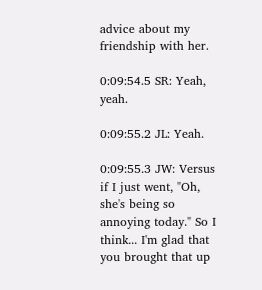advice about my friendship with her.

0:09:54.5 SR: Yeah, yeah.

0:09:55.2 JL: Yeah.

0:09:55.3 JW: Versus if I just went, "Oh, she's being so annoying today." So I think... I'm glad that you brought that up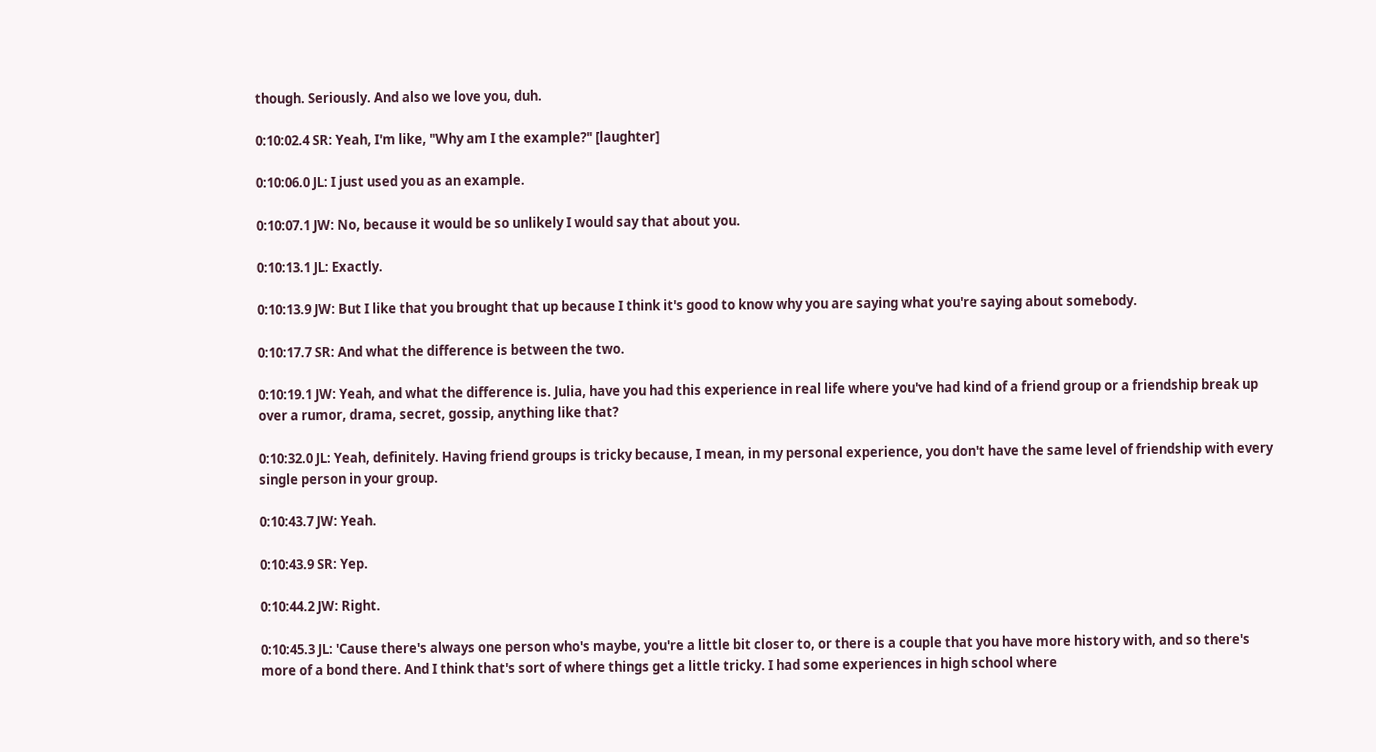though. Seriously. And also we love you, duh.

0:10:02.4 SR: Yeah, I'm like, "Why am I the example?" [laughter]

0:10:06.0 JL: I just used you as an example.

0:10:07.1 JW: No, because it would be so unlikely I would say that about you.

0:10:13.1 JL: Exactly.

0:10:13.9 JW: But I like that you brought that up because I think it's good to know why you are saying what you're saying about somebody.

0:10:17.7 SR: And what the difference is between the two.

0:10:19.1 JW: Yeah, and what the difference is. Julia, have you had this experience in real life where you've had kind of a friend group or a friendship break up over a rumor, drama, secret, gossip, anything like that?

0:10:32.0 JL: Yeah, definitely. Having friend groups is tricky because, I mean, in my personal experience, you don't have the same level of friendship with every single person in your group.

0:10:43.7 JW: Yeah.

0:10:43.9 SR: Yep.

0:10:44.2 JW: Right.

0:10:45.3 JL: 'Cause there's always one person who's maybe, you're a little bit closer to, or there is a couple that you have more history with, and so there's more of a bond there. And I think that's sort of where things get a little tricky. I had some experiences in high school where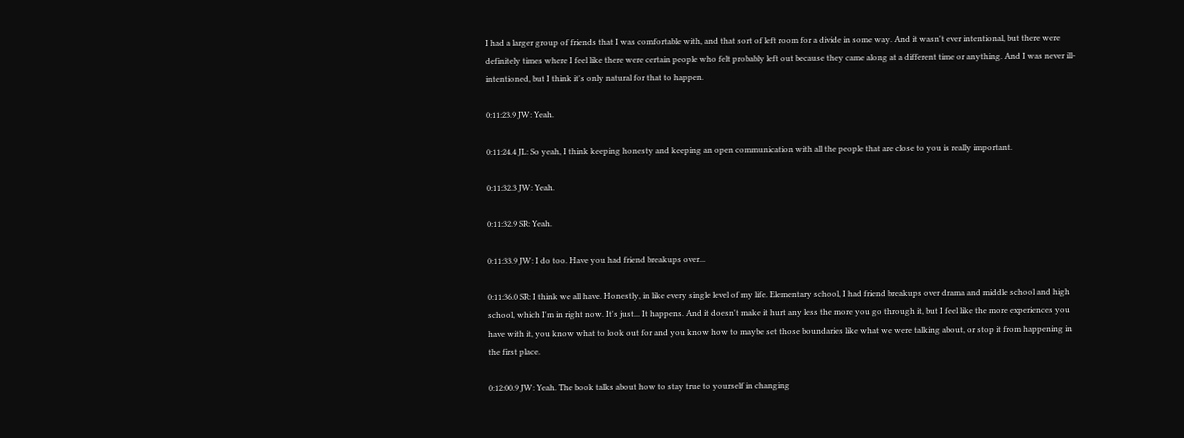I had a larger group of friends that I was comfortable with, and that sort of left room for a divide in some way. And it wasn't ever intentional, but there were definitely times where I feel like there were certain people who felt probably left out because they came along at a different time or anything. And I was never ill-intentioned, but I think it's only natural for that to happen.

0:11:23.9 JW: Yeah.

0:11:24.4 JL: So yeah, I think keeping honesty and keeping an open communication with all the people that are close to you is really important.

0:11:32.3 JW: Yeah.

0:11:32.9 SR: Yeah.

0:11:33.9 JW: I do too. Have you had friend breakups over...

0:11:36.0 SR: I think we all have. Honestly, in like every single level of my life. Elementary school, I had friend breakups over drama and middle school and high school, which I'm in right now. It's just... It happens. And it doesn't make it hurt any less the more you go through it, but I feel like the more experiences you have with it, you know what to look out for and you know how to maybe set those boundaries like what we were talking about, or stop it from happening in the first place.

0:12:00.9 JW: Yeah. The book talks about how to stay true to yourself in changing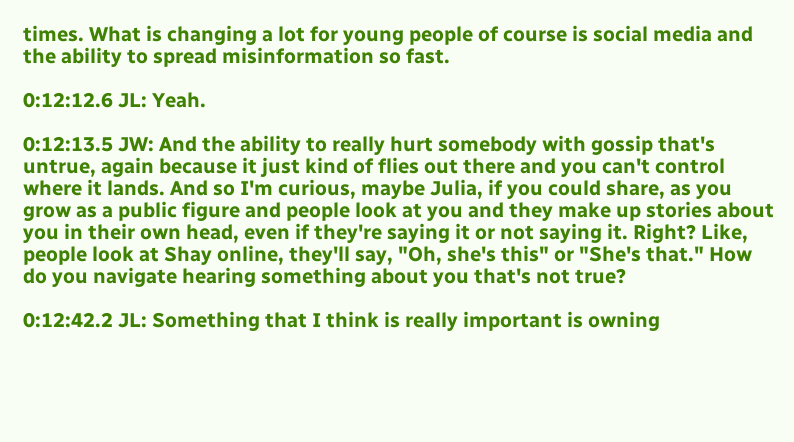times. What is changing a lot for young people of course is social media and the ability to spread misinformation so fast.

0:12:12.6 JL: Yeah.

0:12:13.5 JW: And the ability to really hurt somebody with gossip that's untrue, again because it just kind of flies out there and you can't control where it lands. And so I'm curious, maybe Julia, if you could share, as you grow as a public figure and people look at you and they make up stories about you in their own head, even if they're saying it or not saying it. Right? Like, people look at Shay online, they'll say, "Oh, she's this" or "She's that." How do you navigate hearing something about you that's not true?

0:12:42.2 JL: Something that I think is really important is owning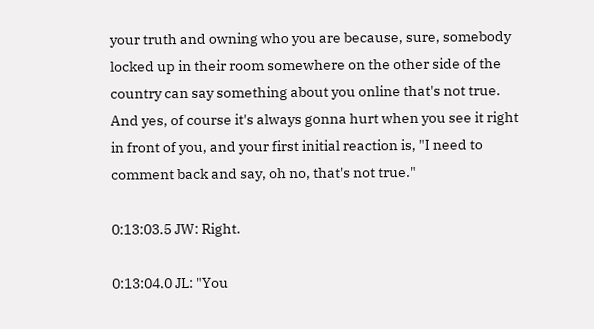your truth and owning who you are because, sure, somebody locked up in their room somewhere on the other side of the country can say something about you online that's not true. And yes, of course it's always gonna hurt when you see it right in front of you, and your first initial reaction is, "I need to comment back and say, oh no, that's not true."

0:13:03.5 JW: Right.

0:13:04.0 JL: "You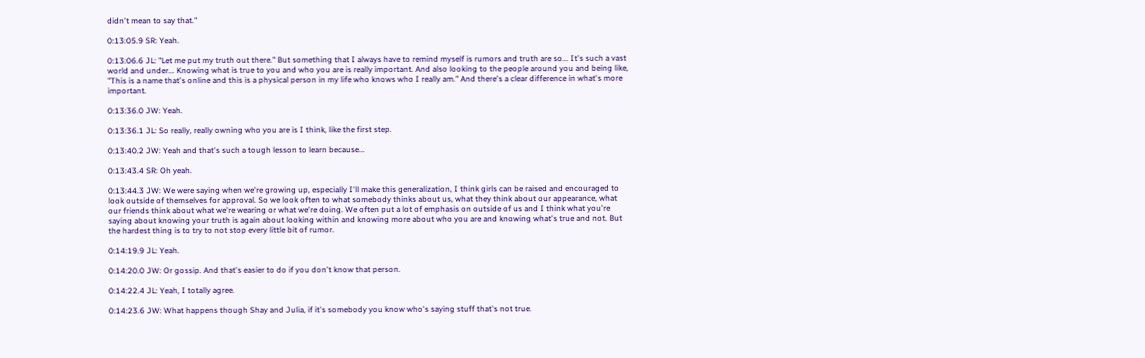didn't mean to say that."

0:13:05.9 SR: Yeah.

0:13:06.6 JL: "Let me put my truth out there." But something that I always have to remind myself is rumors and truth are so... It's such a vast world and under... Knowing what is true to you and who you are is really important. And also looking to the people around you and being like, "This is a name that's online and this is a physical person in my life who knows who I really am." And there's a clear difference in what's more important.

0:13:36.0 JW: Yeah.

0:13:36.1 JL: So really, really owning who you are is I think, like the first step.

0:13:40.2 JW: Yeah and that's such a tough lesson to learn because...

0:13:43.4 SR: Oh yeah.

0:13:44.3 JW: We were saying when we're growing up, especially I'll make this generalization, I think girls can be raised and encouraged to look outside of themselves for approval. So we look often to what somebody thinks about us, what they think about our appearance, what our friends think about what we're wearing or what we're doing. We often put a lot of emphasis on outside of us and I think what you're saying about knowing your truth is again about looking within and knowing more about who you are and knowing what's true and not. But the hardest thing is to try to not stop every little bit of rumor.

0:14:19.9 JL: Yeah.

0:14:20.0 JW: Or gossip. And that's easier to do if you don't know that person.

0:14:22.4 JL: Yeah, I totally agree.

0:14:23.6 JW: What happens though Shay and Julia, if it's somebody you know who's saying stuff that's not true.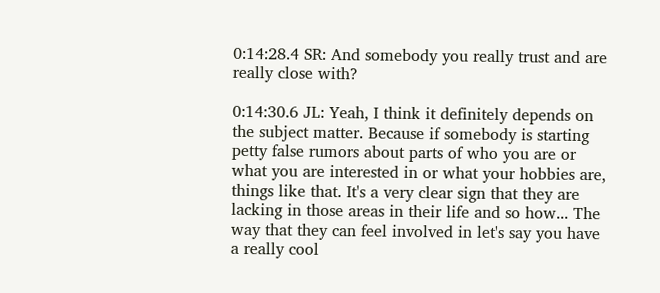0:14:28.4 SR: And somebody you really trust and are really close with?

0:14:30.6 JL: Yeah, I think it definitely depends on the subject matter. Because if somebody is starting petty false rumors about parts of who you are or what you are interested in or what your hobbies are, things like that. It's a very clear sign that they are lacking in those areas in their life and so how... The way that they can feel involved in let's say you have a really cool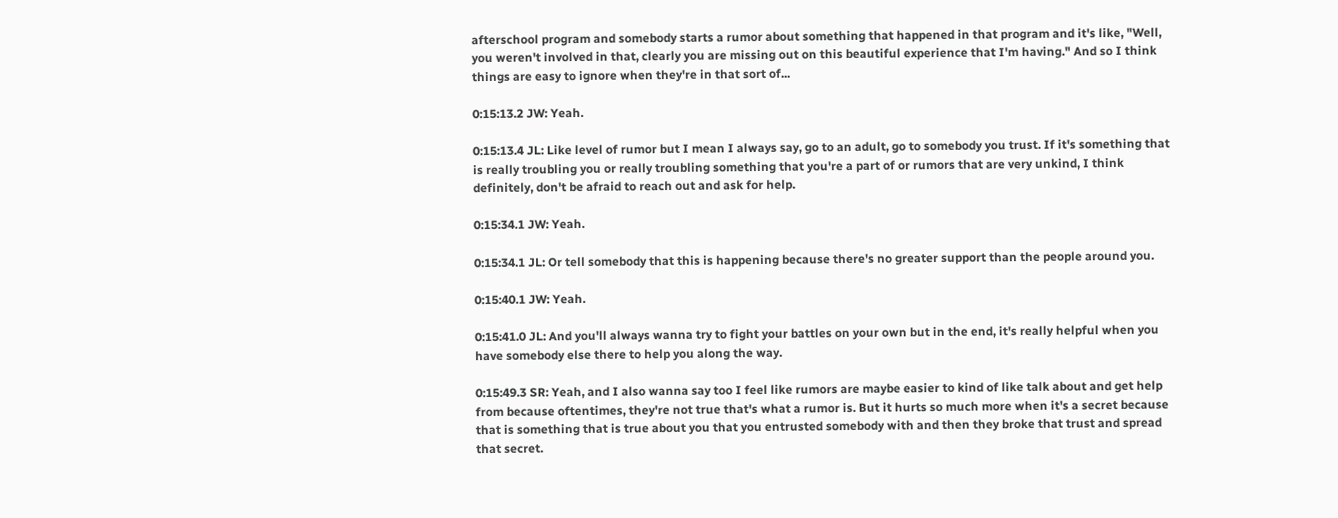afterschool program and somebody starts a rumor about something that happened in that program and it's like, "Well, you weren't involved in that, clearly you are missing out on this beautiful experience that I'm having." And so I think things are easy to ignore when they're in that sort of...

0:15:13.2 JW: Yeah.

0:15:13.4 JL: Like level of rumor but I mean I always say, go to an adult, go to somebody you trust. If it's something that is really troubling you or really troubling something that you're a part of or rumors that are very unkind, I think definitely, don't be afraid to reach out and ask for help.

0:15:34.1 JW: Yeah.

0:15:34.1 JL: Or tell somebody that this is happening because there's no greater support than the people around you.

0:15:40.1 JW: Yeah.

0:15:41.0 JL: And you'll always wanna try to fight your battles on your own but in the end, it's really helpful when you have somebody else there to help you along the way.

0:15:49.3 SR: Yeah, and I also wanna say too I feel like rumors are maybe easier to kind of like talk about and get help from because oftentimes, they're not true that's what a rumor is. But it hurts so much more when it's a secret because that is something that is true about you that you entrusted somebody with and then they broke that trust and spread that secret.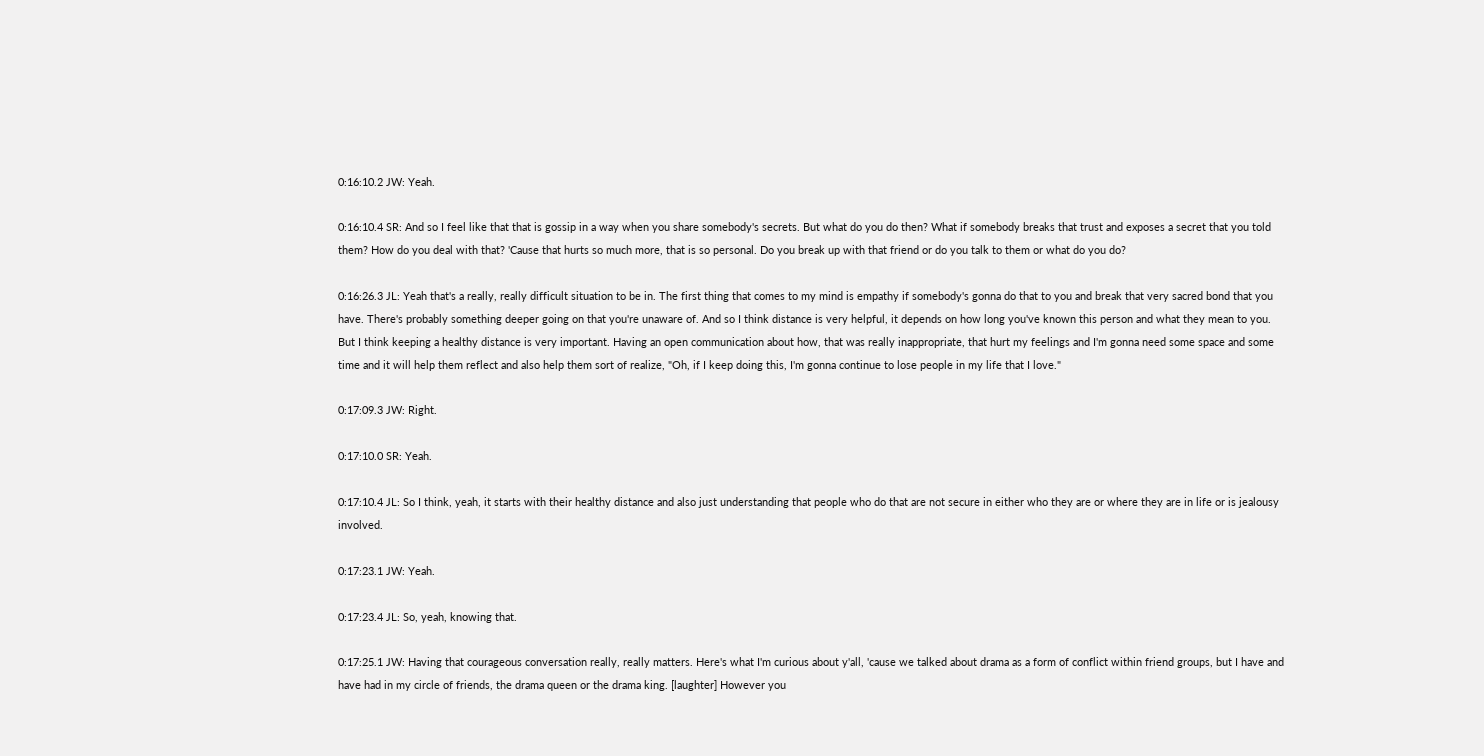0:16:10.2 JW: Yeah.

0:16:10.4 SR: And so I feel like that that is gossip in a way when you share somebody's secrets. But what do you do then? What if somebody breaks that trust and exposes a secret that you told them? How do you deal with that? 'Cause that hurts so much more, that is so personal. Do you break up with that friend or do you talk to them or what do you do?

0:16:26.3 JL: Yeah that's a really, really difficult situation to be in. The first thing that comes to my mind is empathy if somebody's gonna do that to you and break that very sacred bond that you have. There's probably something deeper going on that you're unaware of. And so I think distance is very helpful, it depends on how long you've known this person and what they mean to you. But I think keeping a healthy distance is very important. Having an open communication about how, that was really inappropriate, that hurt my feelings and I'm gonna need some space and some time and it will help them reflect and also help them sort of realize, "Oh, if I keep doing this, I'm gonna continue to lose people in my life that I love."

0:17:09.3 JW: Right.

0:17:10.0 SR: Yeah.

0:17:10.4 JL: So I think, yeah, it starts with their healthy distance and also just understanding that people who do that are not secure in either who they are or where they are in life or is jealousy involved.

0:17:23.1 JW: Yeah.

0:17:23.4 JL: So, yeah, knowing that.

0:17:25.1 JW: Having that courageous conversation really, really matters. Here's what I'm curious about y'all, 'cause we talked about drama as a form of conflict within friend groups, but I have and have had in my circle of friends, the drama queen or the drama king. [laughter] However you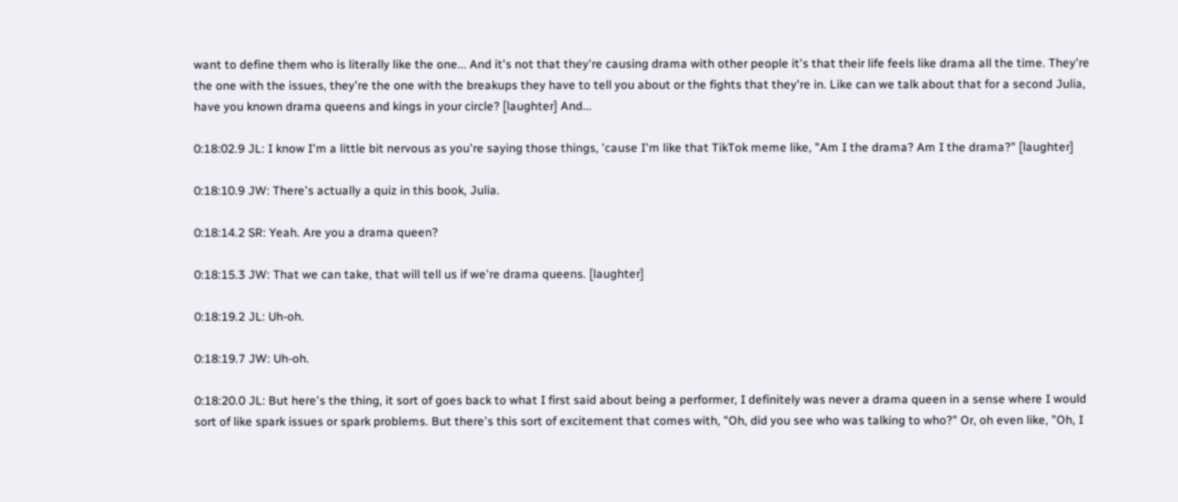want to define them who is literally like the one... And it's not that they're causing drama with other people it's that their life feels like drama all the time. They're the one with the issues, they're the one with the breakups they have to tell you about or the fights that they're in. Like can we talk about that for a second Julia, have you known drama queens and kings in your circle? [laughter] And...

0:18:02.9 JL: I know I'm a little bit nervous as you're saying those things, 'cause I'm like that TikTok meme like, "Am I the drama? Am I the drama?" [laughter]

0:18:10.9 JW: There's actually a quiz in this book, Julia.

0:18:14.2 SR: Yeah. Are you a drama queen?

0:18:15.3 JW: That we can take, that will tell us if we're drama queens. [laughter]

0:18:19.2 JL: Uh-oh.

0:18:19.7 JW: Uh-oh.

0:18:20.0 JL: But here's the thing, it sort of goes back to what I first said about being a performer, I definitely was never a drama queen in a sense where I would sort of like spark issues or spark problems. But there's this sort of excitement that comes with, "Oh, did you see who was talking to who?" Or, oh even like, "Oh, I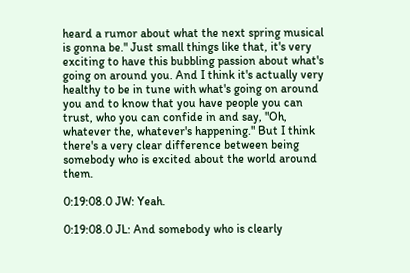heard a rumor about what the next spring musical is gonna be." Just small things like that, it's very exciting to have this bubbling passion about what's going on around you. And I think it's actually very healthy to be in tune with what's going on around you and to know that you have people you can trust, who you can confide in and say, "Oh, whatever the, whatever's happening." But I think there's a very clear difference between being somebody who is excited about the world around them.

0:19:08.0 JW: Yeah.

0:19:08.0 JL: And somebody who is clearly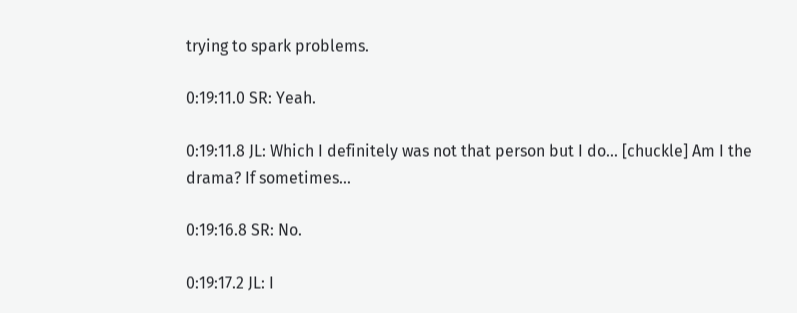trying to spark problems.

0:19:11.0 SR: Yeah.

0:19:11.8 JL: Which I definitely was not that person but I do... [chuckle] Am I the drama? If sometimes...

0:19:16.8 SR: No.

0:19:17.2 JL: I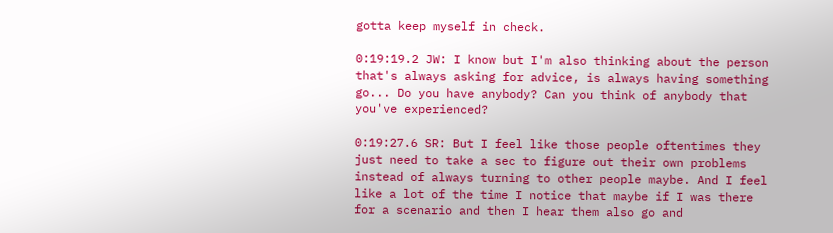gotta keep myself in check.

0:19:19.2 JW: I know but I'm also thinking about the person that's always asking for advice, is always having something go... Do you have anybody? Can you think of anybody that you've experienced?

0:19:27.6 SR: But I feel like those people oftentimes they just need to take a sec to figure out their own problems instead of always turning to other people maybe. And I feel like a lot of the time I notice that maybe if I was there for a scenario and then I hear them also go and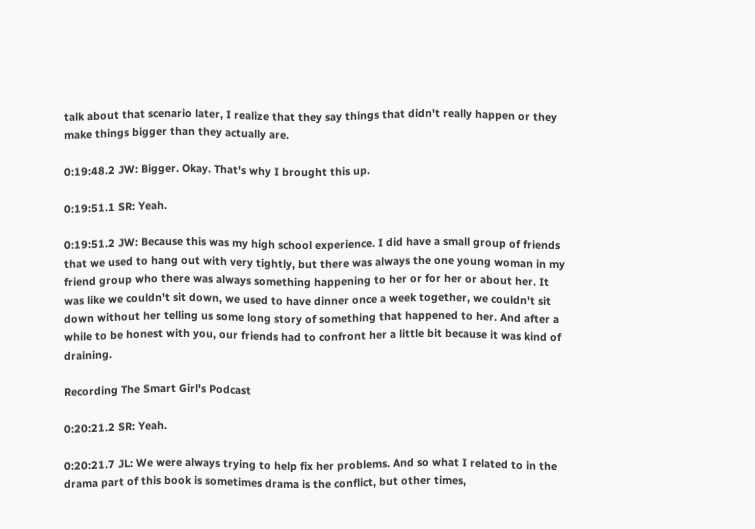talk about that scenario later, I realize that they say things that didn't really happen or they make things bigger than they actually are.

0:19:48.2 JW: Bigger. Okay. That's why I brought this up.

0:19:51.1 SR: Yeah.

0:19:51.2 JW: Because this was my high school experience. I did have a small group of friends that we used to hang out with very tightly, but there was always the one young woman in my friend group who there was always something happening to her or for her or about her. It was like we couldn't sit down, we used to have dinner once a week together, we couldn't sit down without her telling us some long story of something that happened to her. And after a while to be honest with you, our friends had to confront her a little bit because it was kind of draining.

Recording The Smart Girl's Podcast

0:20:21.2 SR: Yeah.

0:20:21.7 JL: We were always trying to help fix her problems. And so what I related to in the drama part of this book is sometimes drama is the conflict, but other times,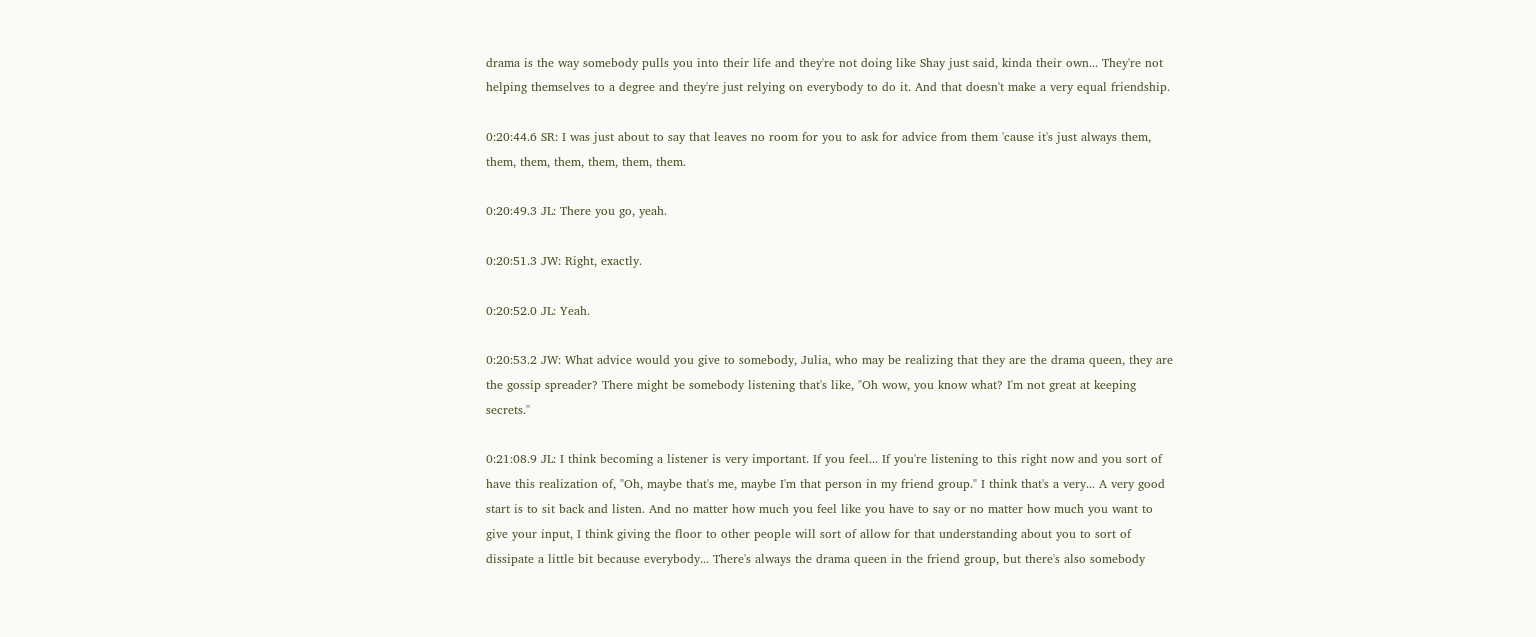drama is the way somebody pulls you into their life and they're not doing like Shay just said, kinda their own... They're not helping themselves to a degree and they're just relying on everybody to do it. And that doesn't make a very equal friendship.

0:20:44.6 SR: I was just about to say that leaves no room for you to ask for advice from them 'cause it's just always them, them, them, them, them, them, them.

0:20:49.3 JL: There you go, yeah.

0:20:51.3 JW: Right, exactly.

0:20:52.0 JL: Yeah.

0:20:53.2 JW: What advice would you give to somebody, Julia, who may be realizing that they are the drama queen, they are the gossip spreader? There might be somebody listening that's like, "Oh wow, you know what? I'm not great at keeping secrets."

0:21:08.9 JL: I think becoming a listener is very important. If you feel... If you're listening to this right now and you sort of have this realization of, "Oh, maybe that's me, maybe I'm that person in my friend group." I think that's a very... A very good start is to sit back and listen. And no matter how much you feel like you have to say or no matter how much you want to give your input, I think giving the floor to other people will sort of allow for that understanding about you to sort of dissipate a little bit because everybody... There's always the drama queen in the friend group, but there's also somebody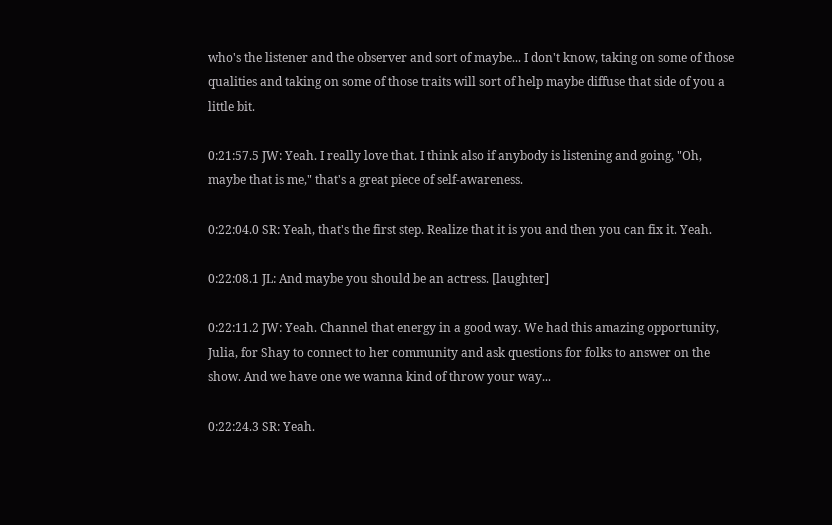who's the listener and the observer and sort of maybe... I don't know, taking on some of those qualities and taking on some of those traits will sort of help maybe diffuse that side of you a little bit.

0:21:57.5 JW: Yeah. I really love that. I think also if anybody is listening and going, "Oh, maybe that is me," that's a great piece of self-awareness.

0:22:04.0 SR: Yeah, that's the first step. Realize that it is you and then you can fix it. Yeah.

0:22:08.1 JL: And maybe you should be an actress. [laughter]

0:22:11.2 JW: Yeah. Channel that energy in a good way. We had this amazing opportunity, Julia, for Shay to connect to her community and ask questions for folks to answer on the show. And we have one we wanna kind of throw your way...

0:22:24.3 SR: Yeah.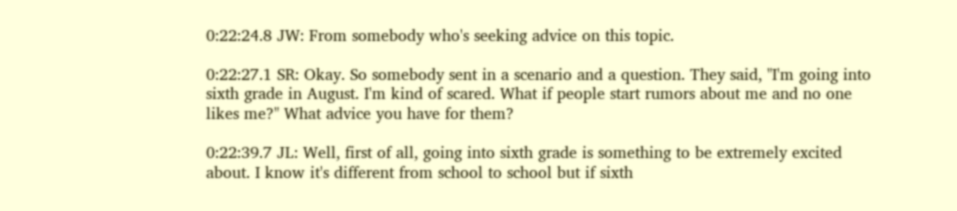0:22:24.8 JW: From somebody who's seeking advice on this topic.

0:22:27.1 SR: Okay. So somebody sent in a scenario and a question. They said, "I'm going into sixth grade in August. I'm kind of scared. What if people start rumors about me and no one likes me?" What advice you have for them?

0:22:39.7 JL: Well, first of all, going into sixth grade is something to be extremely excited about. I know it's different from school to school but if sixth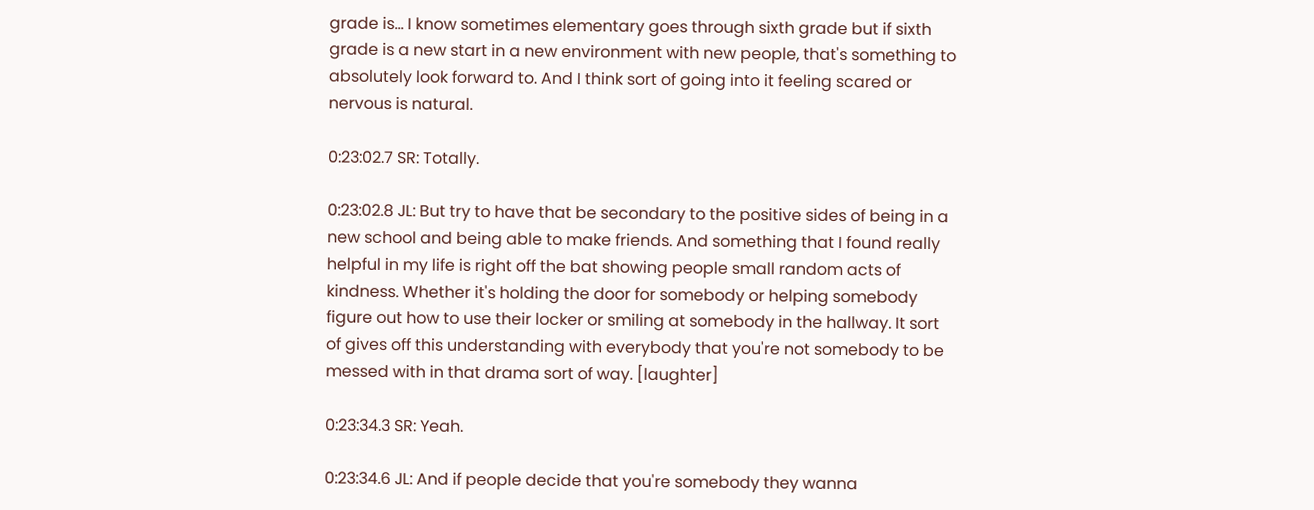grade is... I know sometimes elementary goes through sixth grade but if sixth grade is a new start in a new environment with new people, that's something to absolutely look forward to. And I think sort of going into it feeling scared or nervous is natural.

0:23:02.7 SR: Totally.

0:23:02.8 JL: But try to have that be secondary to the positive sides of being in a new school and being able to make friends. And something that I found really helpful in my life is right off the bat showing people small random acts of kindness. Whether it's holding the door for somebody or helping somebody figure out how to use their locker or smiling at somebody in the hallway. It sort of gives off this understanding with everybody that you're not somebody to be messed with in that drama sort of way. [laughter]

0:23:34.3 SR: Yeah.

0:23:34.6 JL: And if people decide that you're somebody they wanna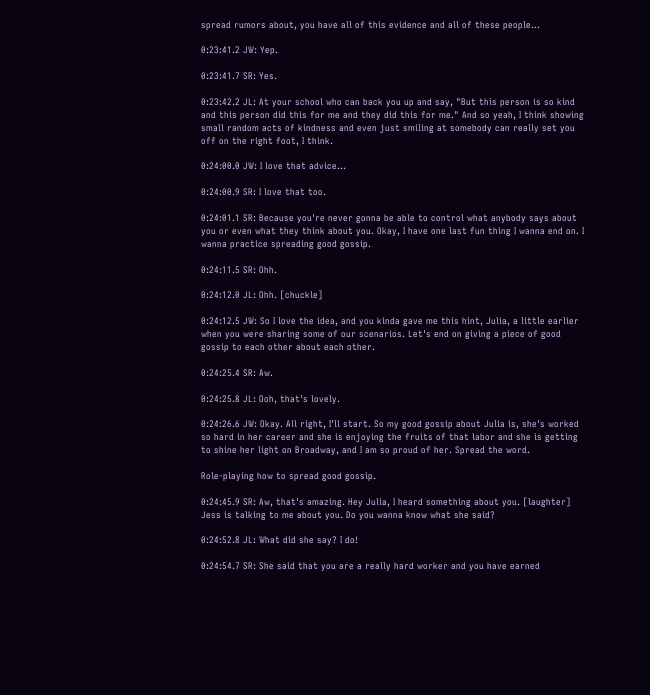spread rumors about, you have all of this evidence and all of these people...

0:23:41.2 JW: Yep.

0:23:41.7 SR: Yes.

0:23:42.2 JL: At your school who can back you up and say, "But this person is so kind and this person did this for me and they did this for me." And so yeah, I think showing small random acts of kindness and even just smiling at somebody can really set you off on the right foot, I think.

0:24:00.0 JW: I love that advice...

0:24:00.9 SR: I love that too.

0:24:01.1 SR: Because you're never gonna be able to control what anybody says about you or even what they think about you. Okay, I have one last fun thing I wanna end on. I wanna practice spreading good gossip.

0:24:11.5 SR: Ohh.

0:24:12.0 JL: Ohh. [chuckle]

0:24:12.5 JW: So I love the idea, and you kinda gave me this hint, Julia, a little earlier when you were sharing some of our scenarios. Let's end on giving a piece of good gossip to each other about each other.

0:24:25.4 SR: Aw.

0:24:25.8 JL: Ooh, that's lovely.

0:24:26.6 JW: Okay. All right, I'll start. So my good gossip about Julia is, she's worked so hard in her career and she is enjoying the fruits of that labor and she is getting to shine her light on Broadway, and I am so proud of her. Spread the word.

Role-playing how to spread good gossip.

0:24:45.9 SR: Aw, that's amazing. Hey Julia, I heard something about you. [laughter] Jess is talking to me about you. Do you wanna know what she said?

0:24:52.8 JL: What did she say? I do!

0:24:54.7 SR: She said that you are a really hard worker and you have earned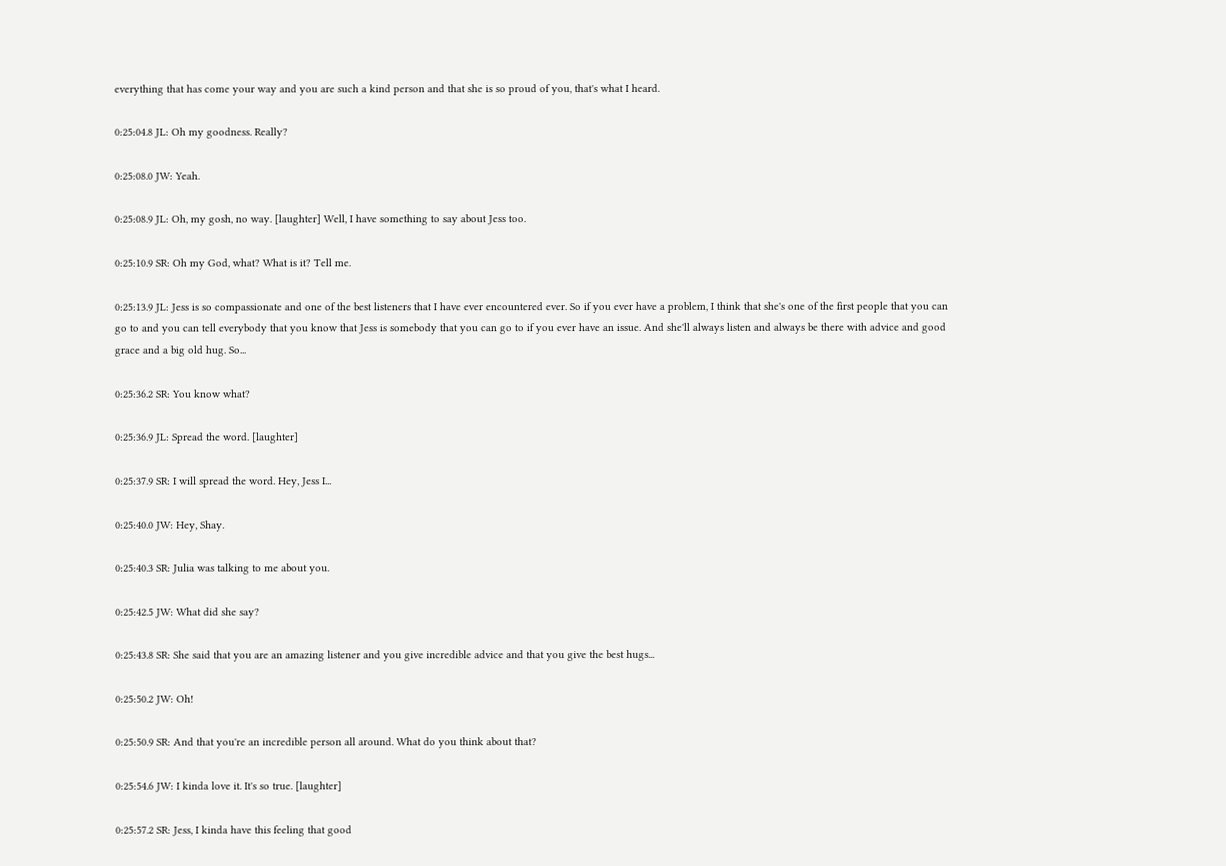everything that has come your way and you are such a kind person and that she is so proud of you, that's what I heard.

0:25:04.8 JL: Oh my goodness. Really?

0:25:08.0 JW: Yeah.

0:25:08.9 JL: Oh, my gosh, no way. [laughter] Well, I have something to say about Jess too.

0:25:10.9 SR: Oh my God, what? What is it? Tell me.

0:25:13.9 JL: Jess is so compassionate and one of the best listeners that I have ever encountered ever. So if you ever have a problem, I think that she's one of the first people that you can go to and you can tell everybody that you know that Jess is somebody that you can go to if you ever have an issue. And she'll always listen and always be there with advice and good grace and a big old hug. So...

0:25:36.2 SR: You know what?

0:25:36.9 JL: Spread the word. [laughter]

0:25:37.9 SR: I will spread the word. Hey, Jess I...

0:25:40.0 JW: Hey, Shay.

0:25:40.3 SR: Julia was talking to me about you.

0:25:42.5 JW: What did she say?

0:25:43.8 SR: She said that you are an amazing listener and you give incredible advice and that you give the best hugs...

0:25:50.2 JW: Oh!

0:25:50.9 SR: And that you're an incredible person all around. What do you think about that?

0:25:54.6 JW: I kinda love it. It's so true. [laughter]

0:25:57.2 SR: Jess, I kinda have this feeling that good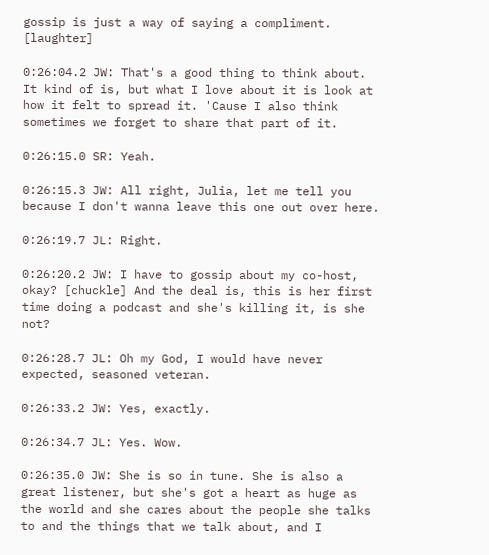gossip is just a way of saying a compliment. [laughter]

0:26:04.2 JW: That's a good thing to think about. It kind of is, but what I love about it is look at how it felt to spread it. 'Cause I also think sometimes we forget to share that part of it.

0:26:15.0 SR: Yeah.

0:26:15.3 JW: All right, Julia, let me tell you because I don't wanna leave this one out over here.

0:26:19.7 JL: Right.

0:26:20.2 JW: I have to gossip about my co-host, okay? [chuckle] And the deal is, this is her first time doing a podcast and she's killing it, is she not?

0:26:28.7 JL: Oh my God, I would have never expected, seasoned veteran.

0:26:33.2 JW: Yes, exactly.

0:26:34.7 JL: Yes. Wow.

0:26:35.0 JW: She is so in tune. She is also a great listener, but she's got a heart as huge as the world and she cares about the people she talks to and the things that we talk about, and I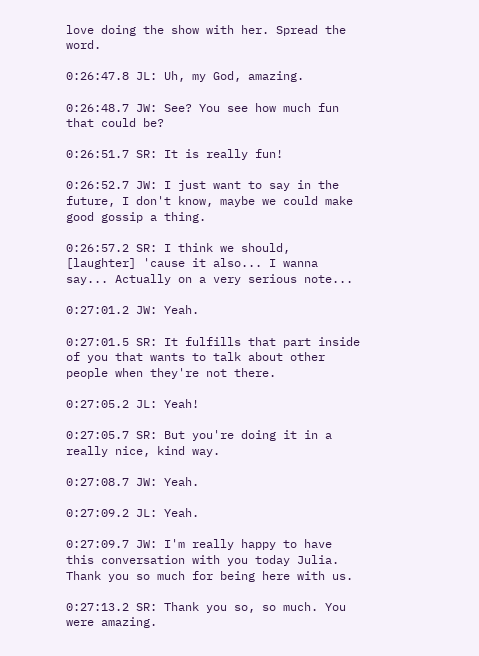love doing the show with her. Spread the word.

0:26:47.8 JL: Uh, my God, amazing.

0:26:48.7 JW: See? You see how much fun that could be?

0:26:51.7 SR: It is really fun!

0:26:52.7 JW: I just want to say in the future, I don't know, maybe we could make good gossip a thing.

0:26:57.2 SR: I think we should, [laughter] 'cause it also... I wanna say... Actually on a very serious note...

0:27:01.2 JW: Yeah.

0:27:01.5 SR: It fulfills that part inside of you that wants to talk about other people when they're not there.

0:27:05.2 JL: Yeah!

0:27:05.7 SR: But you're doing it in a really nice, kind way.

0:27:08.7 JW: Yeah.

0:27:09.2 JL: Yeah.

0:27:09.7 JW: I'm really happy to have this conversation with you today Julia. Thank you so much for being here with us.

0:27:13.2 SR: Thank you so, so much. You were amazing.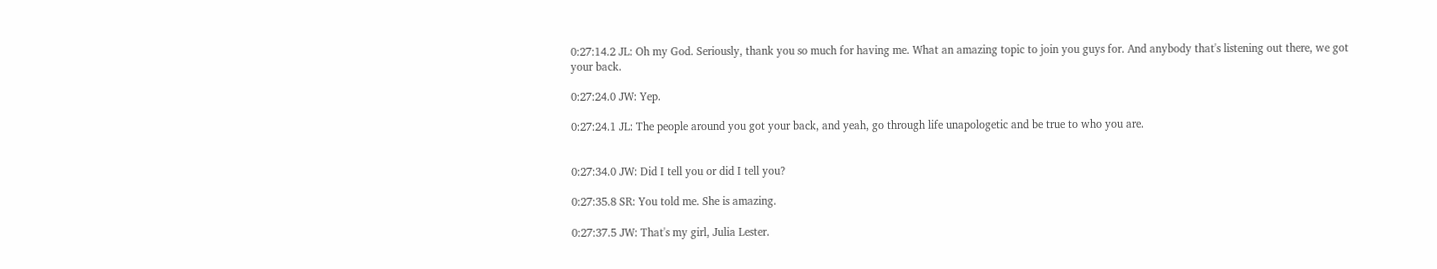0:27:14.2 JL: Oh my God. Seriously, thank you so much for having me. What an amazing topic to join you guys for. And anybody that's listening out there, we got your back.

0:27:24.0 JW: Yep.

0:27:24.1 JL: The people around you got your back, and yeah, go through life unapologetic and be true to who you are.


0:27:34.0 JW: Did I tell you or did I tell you?

0:27:35.8 SR: You told me. She is amazing.

0:27:37.5 JW: That's my girl, Julia Lester.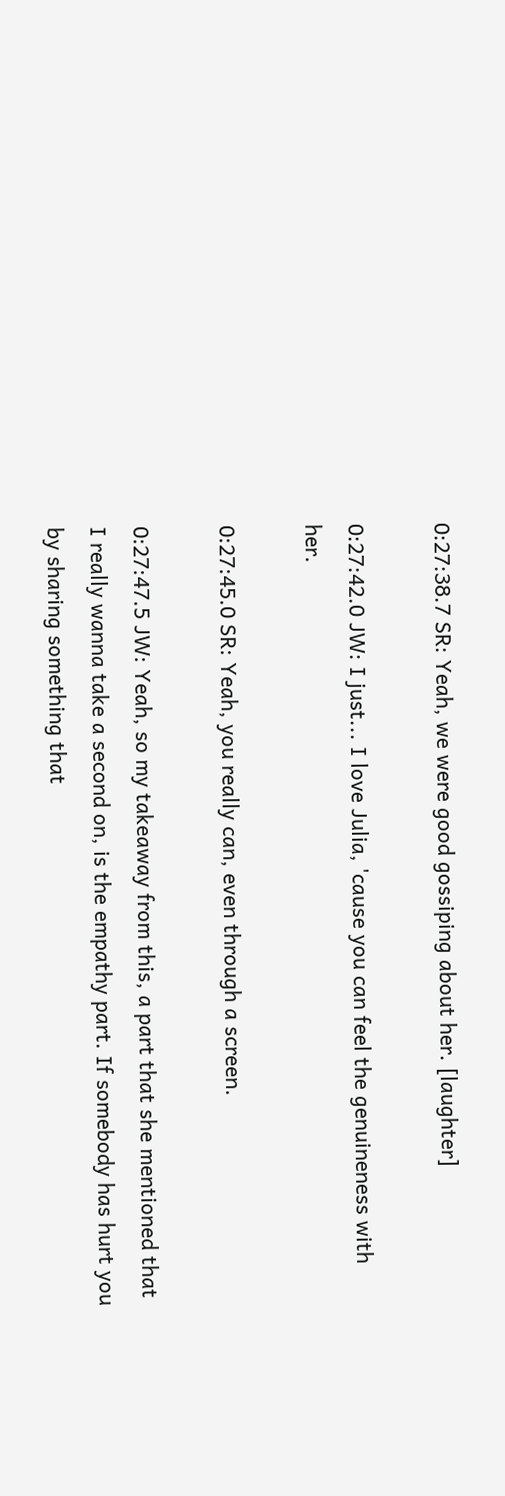0:27:38.7 SR: Yeah, we were good gossiping about her. [laughter]

0:27:42.0 JW: I just... I love Julia, 'cause you can feel the genuineness with her.

0:27:45.0 SR: Yeah, you really can, even through a screen.

0:27:47.5 JW: Yeah, so my takeaway from this, a part that she mentioned that I really wanna take a second on, is the empathy part. If somebody has hurt you by sharing something that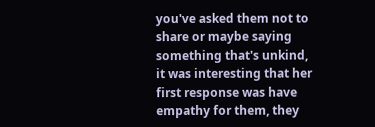you've asked them not to share or maybe saying something that's unkind, it was interesting that her first response was have empathy for them, they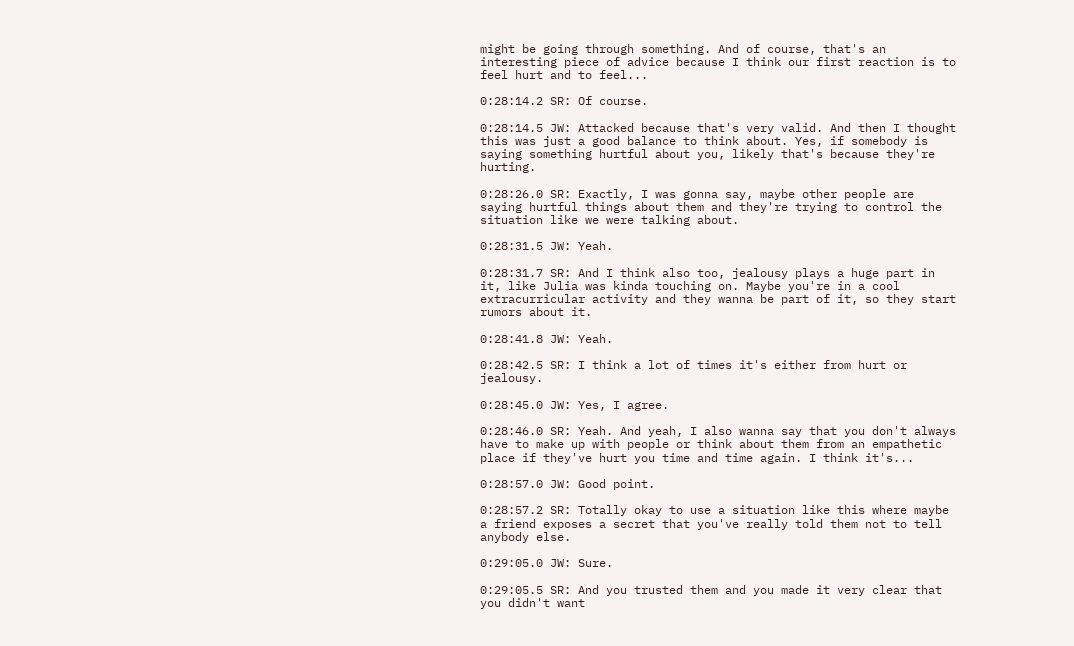might be going through something. And of course, that's an interesting piece of advice because I think our first reaction is to feel hurt and to feel...

0:28:14.2 SR: Of course.

0:28:14.5 JW: Attacked because that's very valid. And then I thought this was just a good balance to think about. Yes, if somebody is saying something hurtful about you, likely that's because they're hurting.

0:28:26.0 SR: Exactly, I was gonna say, maybe other people are saying hurtful things about them and they're trying to control the situation like we were talking about.

0:28:31.5 JW: Yeah.

0:28:31.7 SR: And I think also too, jealousy plays a huge part in it, like Julia was kinda touching on. Maybe you're in a cool extracurricular activity and they wanna be part of it, so they start rumors about it.

0:28:41.8 JW: Yeah.

0:28:42.5 SR: I think a lot of times it's either from hurt or jealousy.

0:28:45.0 JW: Yes, I agree.

0:28:46.0 SR: Yeah. And yeah, I also wanna say that you don't always have to make up with people or think about them from an empathetic place if they've hurt you time and time again. I think it's...

0:28:57.0 JW: Good point.

0:28:57.2 SR: Totally okay to use a situation like this where maybe a friend exposes a secret that you've really told them not to tell anybody else.

0:29:05.0 JW: Sure.

0:29:05.5 SR: And you trusted them and you made it very clear that you didn't want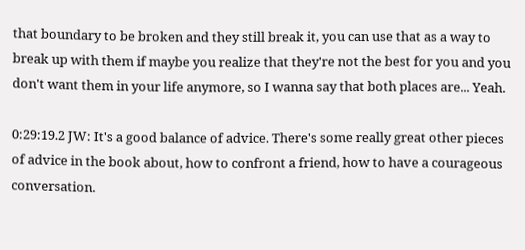that boundary to be broken and they still break it, you can use that as a way to break up with them if maybe you realize that they're not the best for you and you don't want them in your life anymore, so I wanna say that both places are... Yeah.

0:29:19.2 JW: It's a good balance of advice. There's some really great other pieces of advice in the book about, how to confront a friend, how to have a courageous conversation.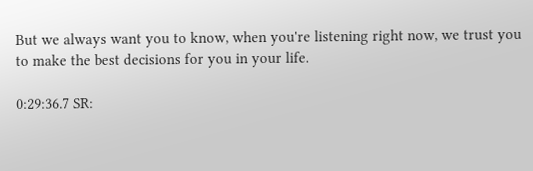But we always want you to know, when you're listening right now, we trust you to make the best decisions for you in your life.

0:29:36.7 SR: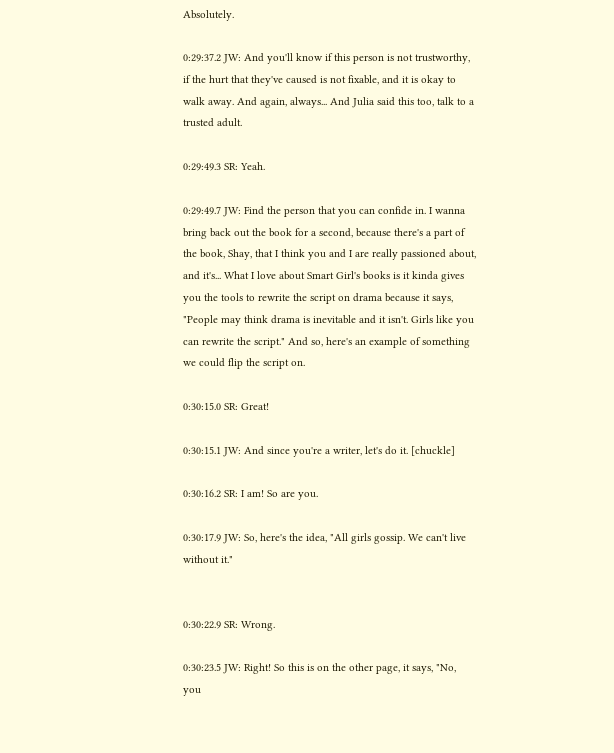Absolutely.

0:29:37.2 JW: And you'll know if this person is not trustworthy, if the hurt that they've caused is not fixable, and it is okay to walk away. And again, always... And Julia said this too, talk to a trusted adult.

0:29:49.3 SR: Yeah.

0:29:49.7 JW: Find the person that you can confide in. I wanna bring back out the book for a second, because there's a part of the book, Shay, that I think you and I are really passioned about, and it's... What I love about Smart Girl's books is it kinda gives you the tools to rewrite the script on drama because it says, "People may think drama is inevitable and it isn't. Girls like you can rewrite the script." And so, here's an example of something we could flip the script on.

0:30:15.0 SR: Great!

0:30:15.1 JW: And since you're a writer, let's do it. [chuckle]

0:30:16.2 SR: I am! So are you.

0:30:17.9 JW: So, here's the idea, "All girls gossip. We can't live without it."


0:30:22.9 SR: Wrong.

0:30:23.5 JW: Right! So this is on the other page, it says, "No, you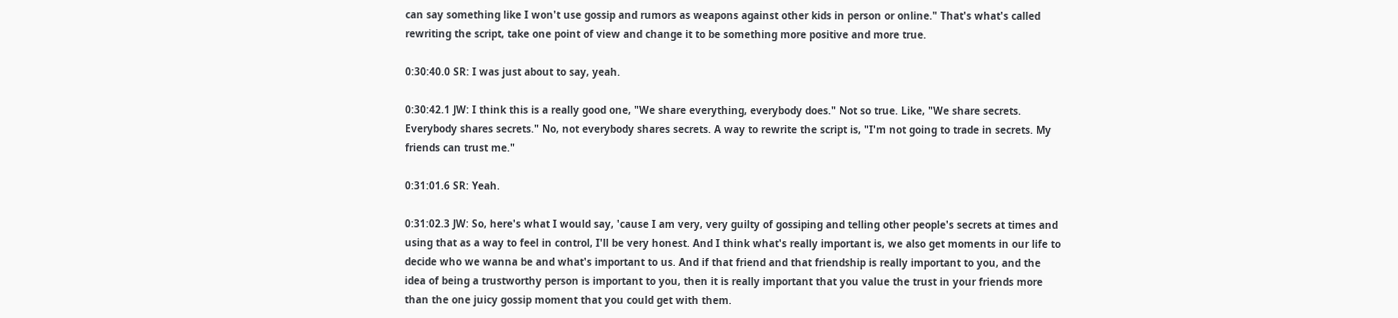can say something like I won't use gossip and rumors as weapons against other kids in person or online." That's what's called rewriting the script, take one point of view and change it to be something more positive and more true.

0:30:40.0 SR: I was just about to say, yeah.

0:30:42.1 JW: I think this is a really good one, "We share everything, everybody does." Not so true. Like, "We share secrets. Everybody shares secrets." No, not everybody shares secrets. A way to rewrite the script is, "I'm not going to trade in secrets. My friends can trust me."

0:31:01.6 SR: Yeah.

0:31:02.3 JW: So, here's what I would say, 'cause I am very, very guilty of gossiping and telling other people's secrets at times and using that as a way to feel in control, I'll be very honest. And I think what's really important is, we also get moments in our life to decide who we wanna be and what's important to us. And if that friend and that friendship is really important to you, and the idea of being a trustworthy person is important to you, then it is really important that you value the trust in your friends more than the one juicy gossip moment that you could get with them.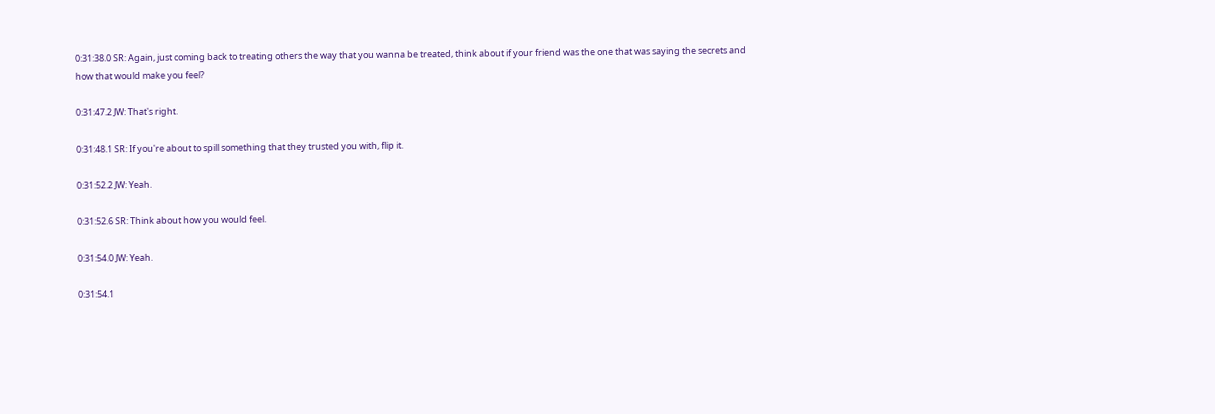0:31:38.0 SR: Again, just coming back to treating others the way that you wanna be treated, think about if your friend was the one that was saying the secrets and how that would make you feel?

0:31:47.2 JW: That's right.

0:31:48.1 SR: If you're about to spill something that they trusted you with, flip it.

0:31:52.2 JW: Yeah.

0:31:52.6 SR: Think about how you would feel.

0:31:54.0 JW: Yeah.

0:31:54.1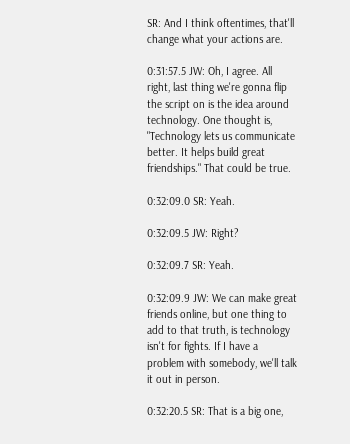SR: And I think oftentimes, that'll change what your actions are.

0:31:57.5 JW: Oh, I agree. All right, last thing we're gonna flip the script on is the idea around technology. One thought is, "Technology lets us communicate better. It helps build great friendships." That could be true.

0:32:09.0 SR: Yeah.

0:32:09.5 JW: Right?

0:32:09.7 SR: Yeah.

0:32:09.9 JW: We can make great friends online, but one thing to add to that truth, is technology isn't for fights. If I have a problem with somebody, we'll talk it out in person.

0:32:20.5 SR: That is a big one,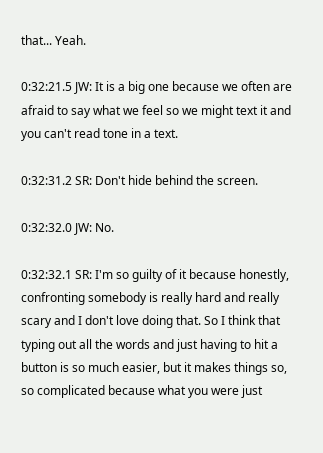that... Yeah.

0:32:21.5 JW: It is a big one because we often are afraid to say what we feel so we might text it and you can't read tone in a text.

0:32:31.2 SR: Don't hide behind the screen.

0:32:32.0 JW: No.

0:32:32.1 SR: I'm so guilty of it because honestly, confronting somebody is really hard and really scary and I don't love doing that. So I think that typing out all the words and just having to hit a button is so much easier, but it makes things so, so complicated because what you were just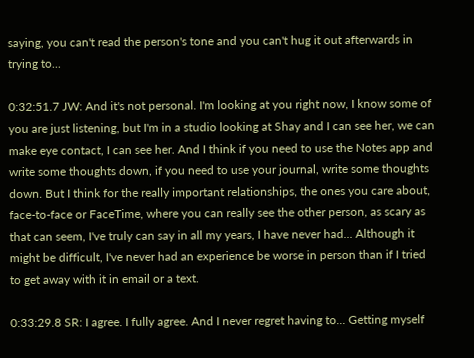saying, you can't read the person's tone and you can't hug it out afterwards in trying to...

0:32:51.7 JW: And it's not personal. I'm looking at you right now, I know some of you are just listening, but I'm in a studio looking at Shay and I can see her, we can make eye contact, I can see her. And I think if you need to use the Notes app and write some thoughts down, if you need to use your journal, write some thoughts down. But I think for the really important relationships, the ones you care about, face-to-face or FaceTime, where you can really see the other person, as scary as that can seem, I've truly can say in all my years, I have never had... Although it might be difficult, I've never had an experience be worse in person than if I tried to get away with it in email or a text.

0:33:29.8 SR: I agree. I fully agree. And I never regret having to... Getting myself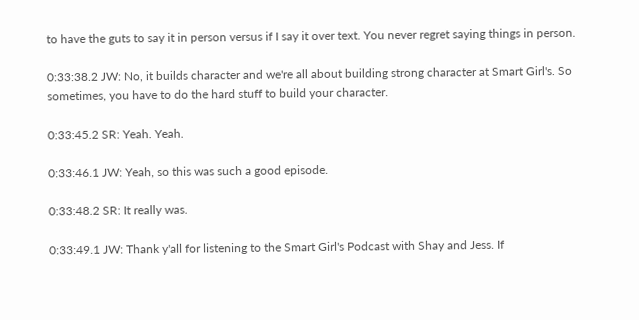to have the guts to say it in person versus if I say it over text. You never regret saying things in person.

0:33:38.2 JW: No, it builds character and we're all about building strong character at Smart Girl's. So sometimes, you have to do the hard stuff to build your character.

0:33:45.2 SR: Yeah. Yeah.

0:33:46.1 JW: Yeah, so this was such a good episode.

0:33:48.2 SR: It really was.

0:33:49.1 JW: Thank y'all for listening to the Smart Girl's Podcast with Shay and Jess. If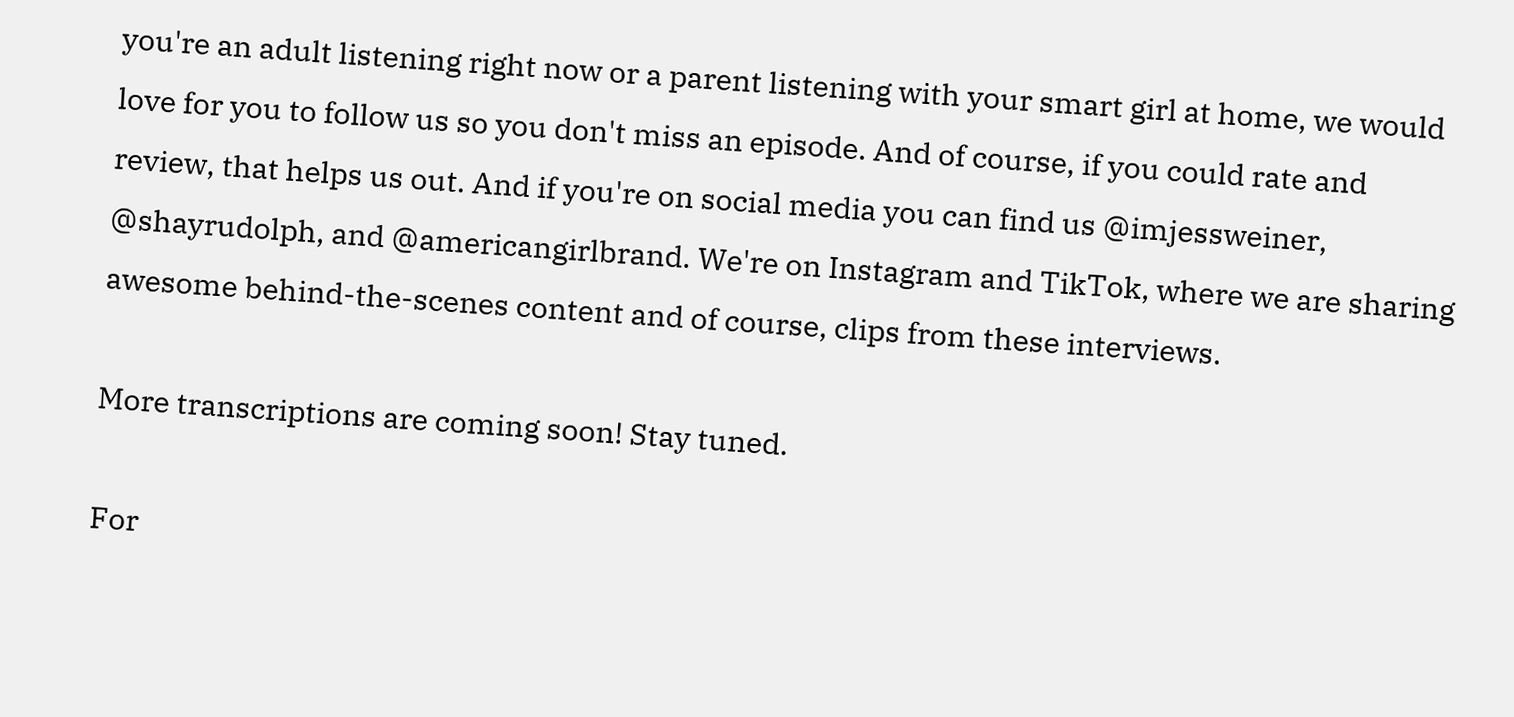you're an adult listening right now or a parent listening with your smart girl at home, we would love for you to follow us so you don't miss an episode. And of course, if you could rate and review, that helps us out. And if you're on social media you can find us @imjessweiner, @shayrudolph, and @americangirlbrand. We're on Instagram and TikTok, where we are sharing awesome behind-the-scenes content and of course, clips from these interviews.

More transcriptions are coming soon! Stay tuned.

For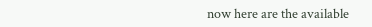now here are the available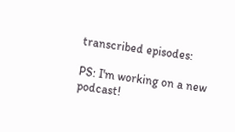transcribed episodes:

PS: I'm working on a new podcast!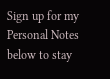Sign up for my Personal Notes below to stay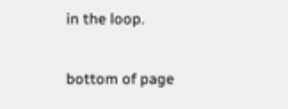in the loop.


bottom of page